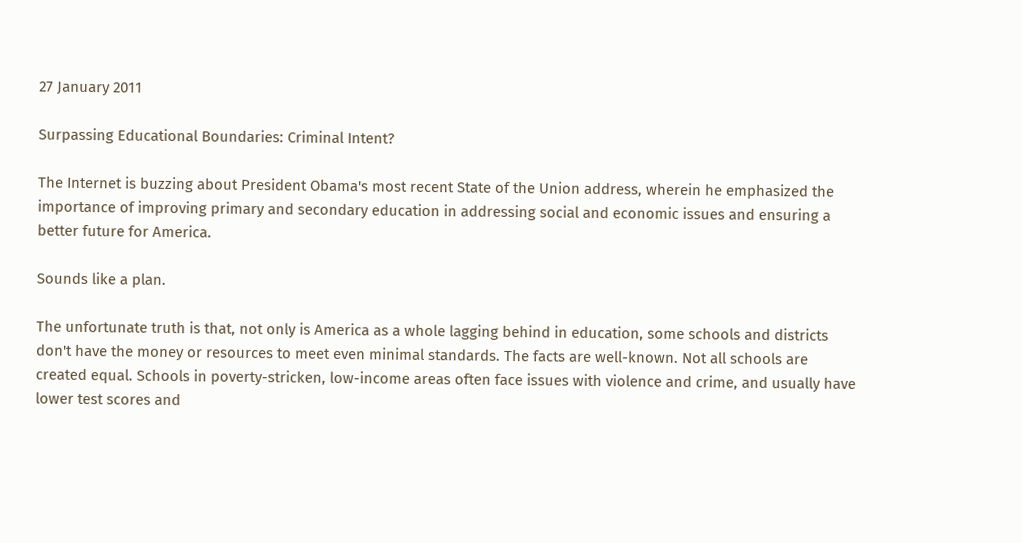27 January 2011

Surpassing Educational Boundaries: Criminal Intent?

The Internet is buzzing about President Obama's most recent State of the Union address, wherein he emphasized the importance of improving primary and secondary education in addressing social and economic issues and ensuring a better future for America.

Sounds like a plan.

The unfortunate truth is that, not only is America as a whole lagging behind in education, some schools and districts don't have the money or resources to meet even minimal standards. The facts are well-known. Not all schools are created equal. Schools in poverty-stricken, low-income areas often face issues with violence and crime, and usually have lower test scores and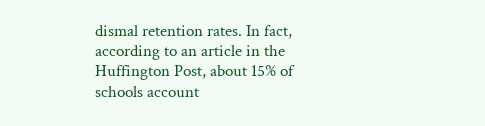dismal retention rates. In fact, according to an article in the Huffington Post, about 15% of schools account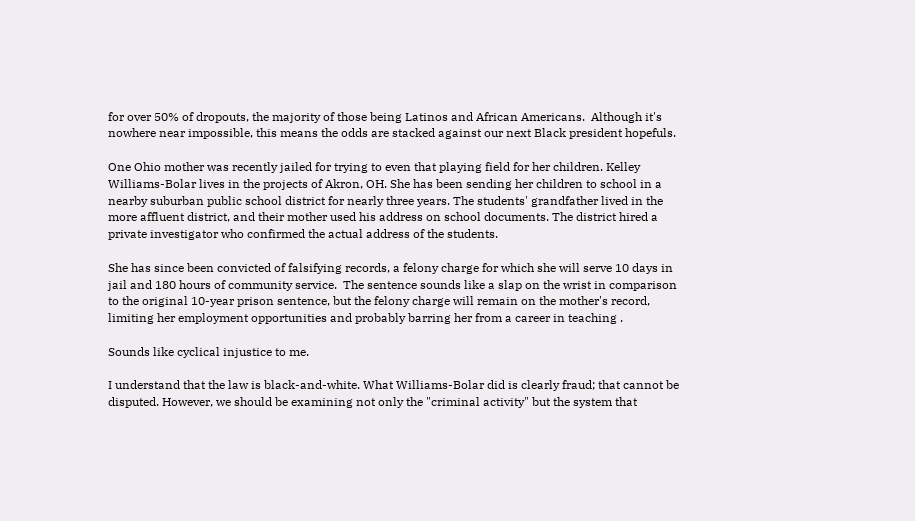for over 50% of dropouts, the majority of those being Latinos and African Americans.  Although it's nowhere near impossible, this means the odds are stacked against our next Black president hopefuls.

One Ohio mother was recently jailed for trying to even that playing field for her children. Kelley Williams-Bolar lives in the projects of Akron, OH. She has been sending her children to school in a nearby suburban public school district for nearly three years. The students' grandfather lived in the more affluent district, and their mother used his address on school documents. The district hired a private investigator who confirmed the actual address of the students.

She has since been convicted of falsifying records, a felony charge for which she will serve 10 days in jail and 180 hours of community service.  The sentence sounds like a slap on the wrist in comparison to the original 10-year prison sentence, but the felony charge will remain on the mother's record, limiting her employment opportunities and probably barring her from a career in teaching .

Sounds like cyclical injustice to me.

I understand that the law is black-and-white. What Williams-Bolar did is clearly fraud; that cannot be disputed. However, we should be examining not only the "criminal activity" but the system that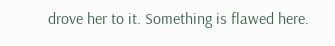drove her to it. Something is flawed here.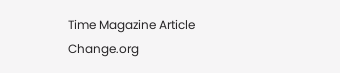Time Magazine Article
Change.org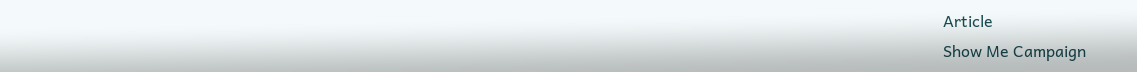Article
Show Me Campaign